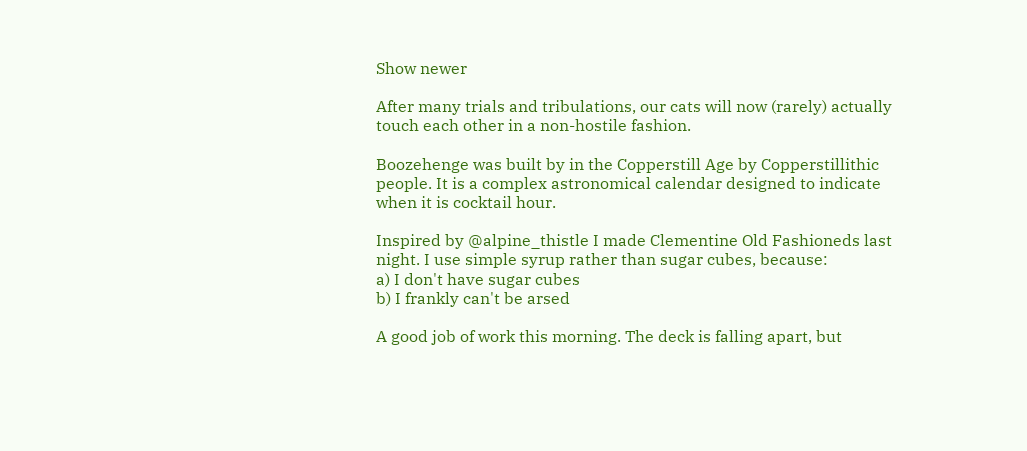Show newer

After many trials and tribulations, our cats will now (rarely) actually touch each other in a non-hostile fashion.

Boozehenge was built by in the Copperstill Age by Copperstillithic people. It is a complex astronomical calendar designed to indicate when it is cocktail hour.

Inspired by @alpine_thistle I made Clementine Old Fashioneds last night. I use simple syrup rather than sugar cubes, because:
a) I don't have sugar cubes
b) I frankly can't be arsed

A good job of work this morning. The deck is falling apart, but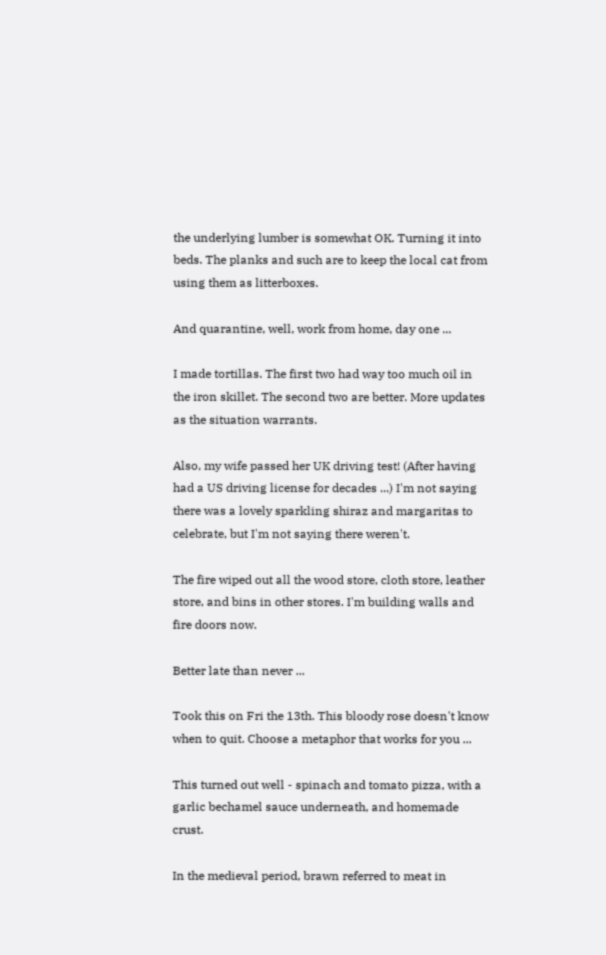the underlying lumber is somewhat OK. Turning it into beds. The planks and such are to keep the local cat from using them as litterboxes.

And quarantine, well, work from home, day one ...

I made tortillas. The first two had way too much oil in the iron skillet. The second two are better. More updates as the situation warrants.

Also, my wife passed her UK driving test! (After having had a US driving license for decades ...) I'm not saying there was a lovely sparkling shiraz and margaritas to celebrate, but I'm not saying there weren't.

The fire wiped out all the wood store, cloth store, leather store, and bins in other stores. I'm building walls and fire doors now.

Better late than never ...

Took this on Fri the 13th. This bloody rose doesn't know when to quit. Choose a metaphor that works for you ...

This turned out well - spinach and tomato pizza, with a garlic bechamel sauce underneath, and homemade crust.

In the medieval period, brawn referred to meat in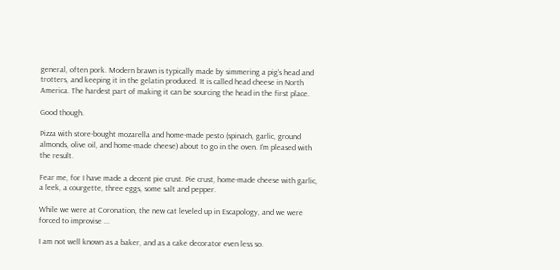general, often pork. Modern brawn is typically made by simmering a pig's head and trotters, and keeping it in the gelatin produced. It is called head cheese in North America. The hardest part of making it can be sourcing the head in the first place.

Good though.

Pizza with store-bought mozarella and home-made pesto (spinach, garlic, ground almonds, olive oil, and home-made cheese) about to go in the oven. I'm pleased with the result.

Fear me, for I have made a decent pie crust. Pie crust, home-made cheese with garlic, a leek, a courgette, three eggs, some salt and pepper.

While we were at Coronation, the new cat leveled up in Escapology, and we were forced to improvise ...

I am not well known as a baker, and as a cake decorator even less so.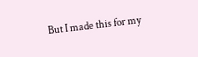But I made this for my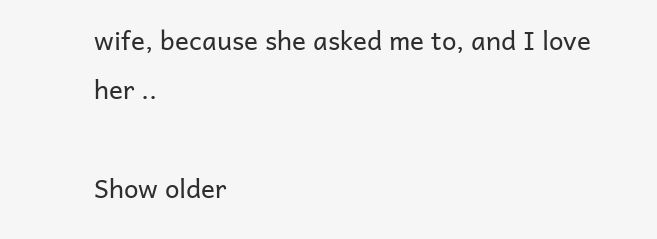wife, because she asked me to, and I love her ..

Show older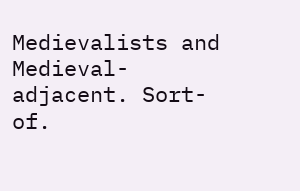Medievalists and Medieval-adjacent. Sort-of.